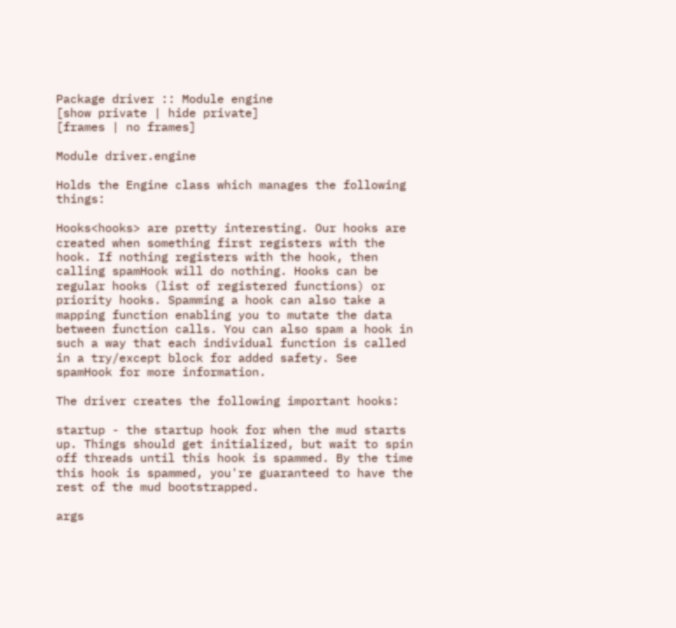Package driver :: Module engine
[show private | hide private]
[frames | no frames]

Module driver.engine

Holds the Engine class which manages the following things:

Hooks<hooks> are pretty interesting. Our hooks are created when something first registers with the hook. If nothing registers with the hook, then calling spamHook will do nothing. Hooks can be regular hooks (list of registered functions) or priority hooks. Spamming a hook can also take a mapping function enabling you to mutate the data between function calls. You can also spam a hook in such a way that each individual function is called in a try/except block for added safety. See spamHook for more information.

The driver creates the following important hooks:

startup - the startup hook for when the mud starts up. Things should get initialized, but wait to spin off threads until this hook is spammed. By the time this hook is spammed, you're guaranteed to have the rest of the mud bootstrapped.

args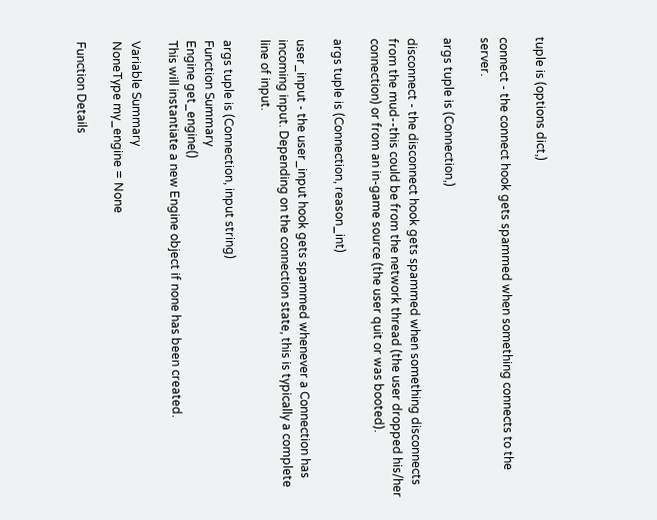tuple is (options dict,)

connect - the connect hook gets spammed when something connects to the server.

args tuple is (Connection,)

disconnect - the disconnect hook gets spammed when something disconnects from the mud--this could be from the network thread (the user dropped his/her connection) or from an in-game source (the user quit or was booted).

args tuple is (Connection, reason_int)

user_input - the user_input hook gets spammed whenever a Connection has incoming input. Depending on the connection state, this is typically a complete line of input.

args tuple is (Connection, input string)
Function Summary
Engine get_engine()
This will instantiate a new Engine object if none has been created.

Variable Summary
NoneType my_engine = None

Function Details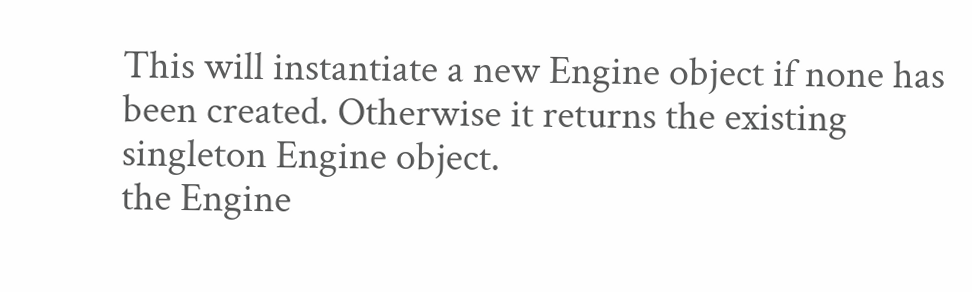This will instantiate a new Engine object if none has been created. Otherwise it returns the existing singleton Engine object.
the Engine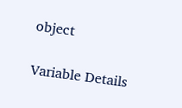object

Variable Details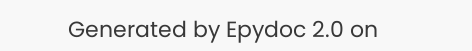Generated by Epydoc 2.0 on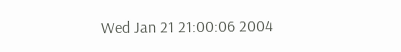Wed Jan 21 21:00:06 2004